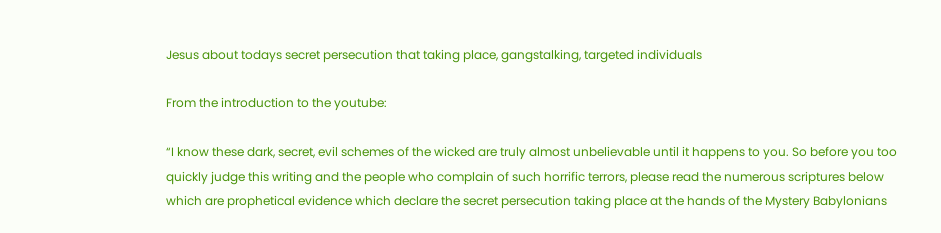Jesus about todays secret persecution that taking place, gangstalking, targeted individuals

From the introduction to the youtube:

“I know these dark, secret, evil schemes of the wicked are truly almost unbelievable until it happens to you. So before you too quickly judge this writing and the people who complain of such horrific terrors, please read the numerous scriptures below which are prophetical evidence which declare the secret persecution taking place at the hands of the Mystery Babylonians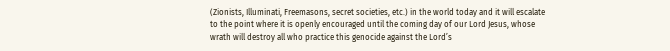(Zionists, Illuminati, Freemasons, secret societies, etc.) in the world today and it will escalate to the point where it is openly encouraged until the coming day of our Lord Jesus, whose wrath will destroy all who practice this genocide against the Lord’s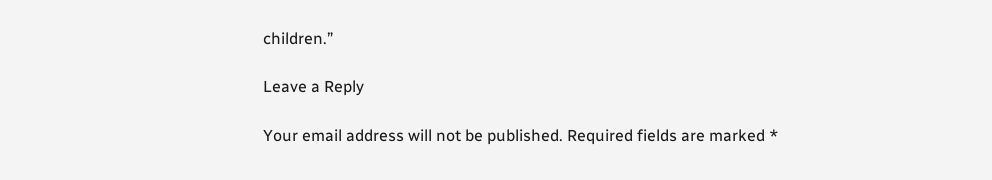children.”

Leave a Reply

Your email address will not be published. Required fields are marked *